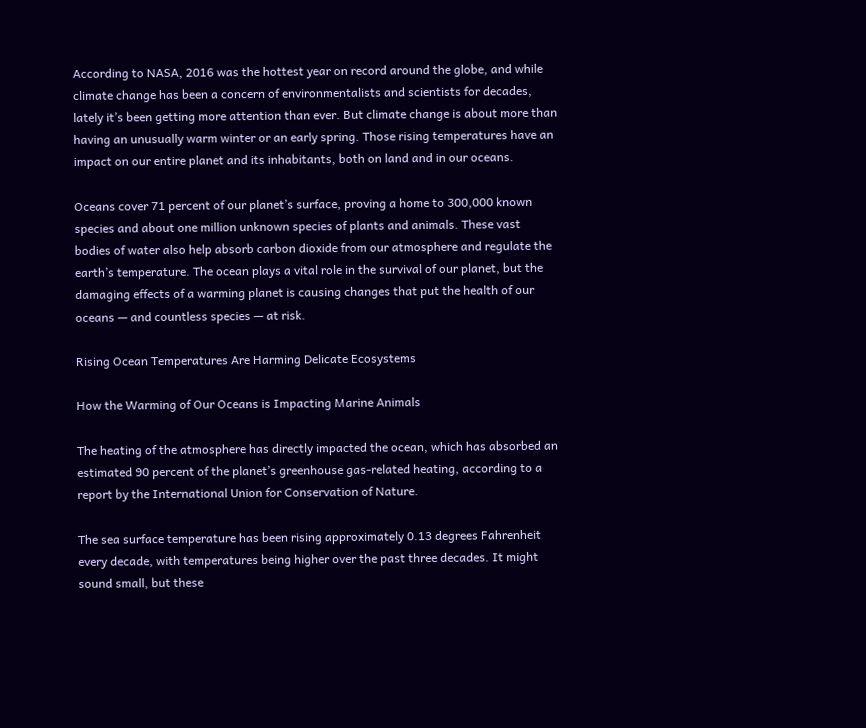According to NASA, 2016 was the hottest year on record around the globe, and while climate change has been a concern of environmentalists and scientists for decades, lately it’s been getting more attention than ever. But climate change is about more than having an unusually warm winter or an early spring. Those rising temperatures have an impact on our entire planet and its inhabitants, both on land and in our oceans.

Oceans cover 71 percent of our planet’s surface, proving a home to 300,000 known species and about one million unknown species of plants and animals. These vast bodies of water also help absorb carbon dioxide from our atmosphere and regulate the earth’s temperature. The ocean plays a vital role in the survival of our planet, but the damaging effects of a warming planet is causing changes that put the health of our oceans — and countless species — at risk.

Rising Ocean Temperatures Are Harming Delicate Ecosystems

How the Warming of Our Oceans is Impacting Marine Animals

The heating of the atmosphere has directly impacted the ocean, which has absorbed an estimated 90 percent of the planet’s greenhouse gas-related heating, according to a report by the International Union for Conservation of Nature.

The sea surface temperature has been rising approximately 0.13 degrees Fahrenheit every decade, with temperatures being higher over the past three decades. It might sound small, but these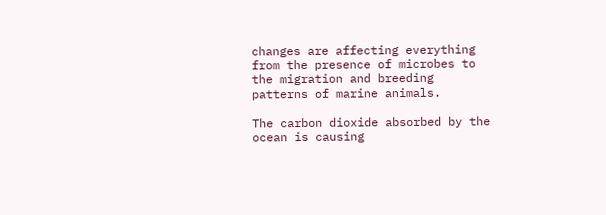changes are affecting everything from the presence of microbes to the migration and breeding patterns of marine animals.

The carbon dioxide absorbed by the ocean is causing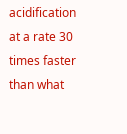acidification at a rate 30 times faster than what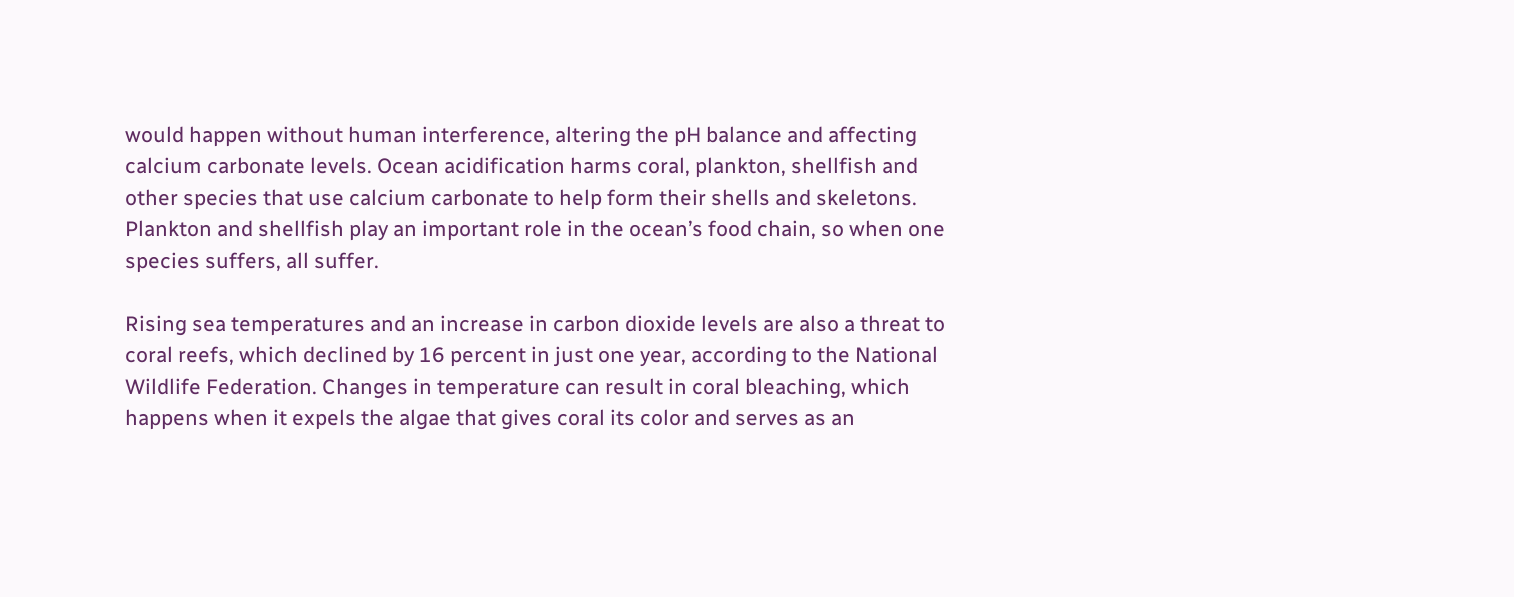would happen without human interference, altering the pH balance and affecting calcium carbonate levels. Ocean acidification harms coral, plankton, shellfish and other species that use calcium carbonate to help form their shells and skeletons. Plankton and shellfish play an important role in the ocean’s food chain, so when one species suffers, all suffer.

Rising sea temperatures and an increase in carbon dioxide levels are also a threat to coral reefs, which declined by 16 percent in just one year, according to the National Wildlife Federation. Changes in temperature can result in coral bleaching, which happens when it expels the algae that gives coral its color and serves as an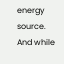energy source. And while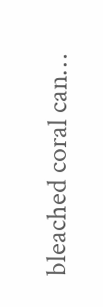bleached coral can…